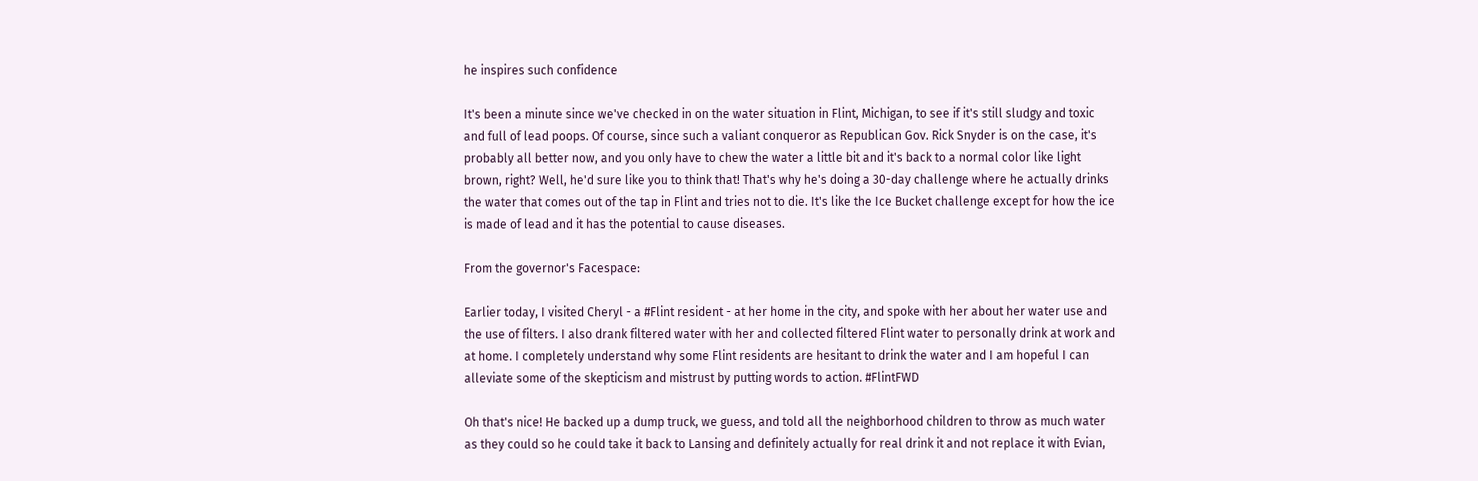he inspires such confidence

It's been a minute since we've checked in on the water situation in Flint, Michigan, to see if it's still sludgy and toxic and full of lead poops. Of course, since such a valiant conqueror as Republican Gov. Rick Snyder is on the case, it's probably all better now, and you only have to chew the water a little bit and it's back to a normal color like light brown, right? Well, he'd sure like you to think that! That's why he's doing a 30-day challenge where he actually drinks the water that comes out of the tap in Flint and tries not to die. It's like the Ice Bucket challenge except for how the ice is made of lead and it has the potential to cause diseases.

From the governor's Facespace:

Earlier today, I visited Cheryl - a #Flint resident - at her home in the city, and spoke with her about her water use and the use of filters. I also drank filtered water with her and collected filtered Flint water to personally drink at work and at home. I completely understand why some Flint residents are hesitant to drink the water and I am hopeful I can alleviate some of the skepticism and mistrust by putting words to action. #FlintFWD

Oh that's nice! He backed up a dump truck, we guess, and told all the neighborhood children to throw as much water as they could so he could take it back to Lansing and definitely actually for real drink it and not replace it with Evian,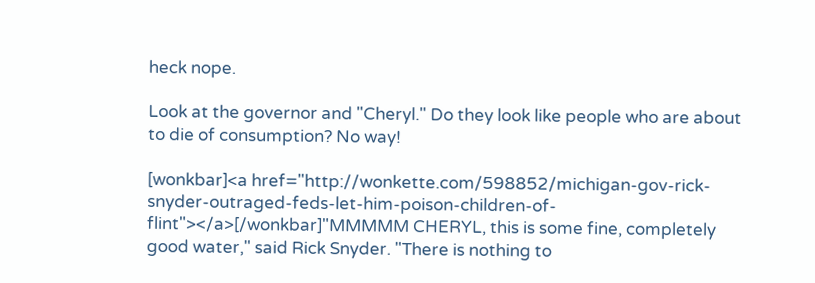heck nope.

Look at the governor and "Cheryl." Do they look like people who are about to die of consumption? No way!

[wonkbar]<a href="http://wonkette.com/598852/michigan-gov-rick-snyder-outraged-feds-let-him-poison-children-of-flint"></a>[/wonkbar]"MMMMM CHERYL, this is some fine, completely good water," said Rick Snyder. "There is nothing to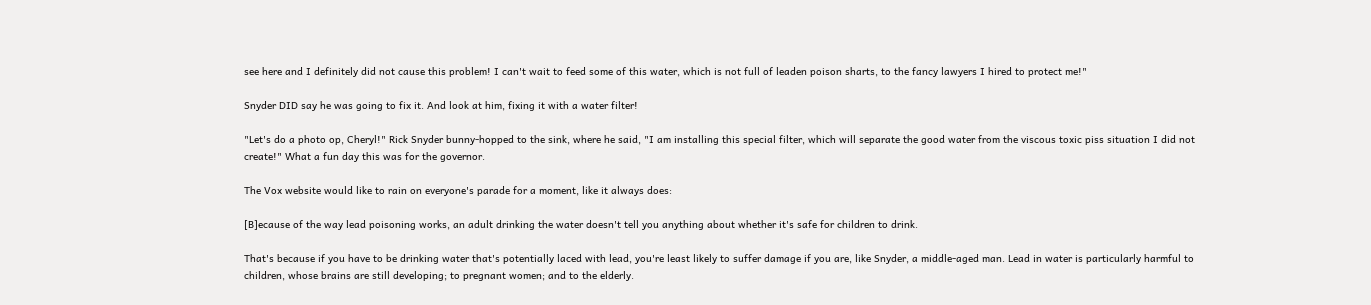see here and I definitely did not cause this problem! I can't wait to feed some of this water, which is not full of leaden poison sharts, to the fancy lawyers I hired to protect me!"

Snyder DID say he was going to fix it. And look at him, fixing it with a water filter!

"Let's do a photo op, Cheryl!" Rick Snyder bunny-hopped to the sink, where he said, "I am installing this special filter, which will separate the good water from the viscous toxic piss situation I did not create!" What a fun day this was for the governor.

The Vox website would like to rain on everyone's parade for a moment, like it always does:

[B]ecause of the way lead poisoning works, an adult drinking the water doesn't tell you anything about whether it's safe for children to drink.

That's because if you have to be drinking water that's potentially laced with lead, you're least likely to suffer damage if you are, like Snyder, a middle-aged man. Lead in water is particularly harmful to children, whose brains are still developing; to pregnant women; and to the elderly.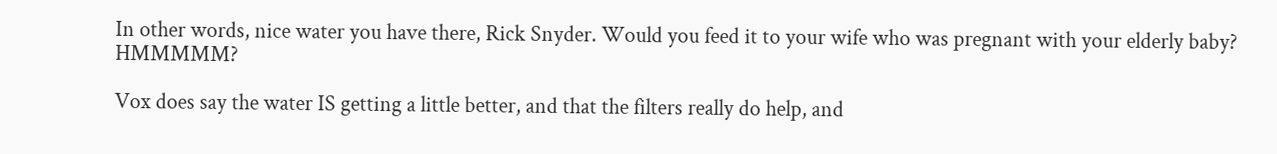In other words, nice water you have there, Rick Snyder. Would you feed it to your wife who was pregnant with your elderly baby? HMMMMM?

Vox does say the water IS getting a little better, and that the filters really do help, and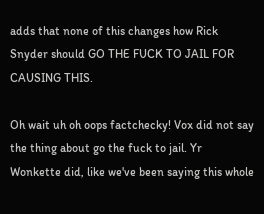adds that none of this changes how Rick Snyder should GO THE FUCK TO JAIL FOR CAUSING THIS.

Oh wait uh oh oops factchecky! Vox did not say the thing about go the fuck to jail. Yr Wonkette did, like we've been saying this whole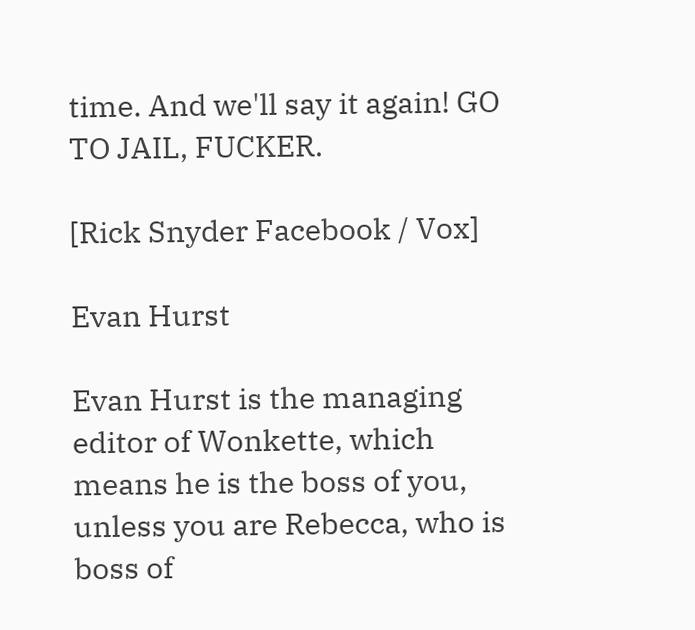time. And we'll say it again! GO TO JAIL, FUCKER.

[Rick Snyder Facebook / Vox]

Evan Hurst

Evan Hurst is the managing editor of Wonkette, which means he is the boss of you, unless you are Rebecca, who is boss of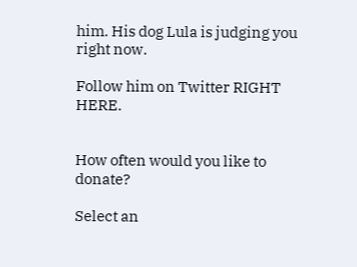him. His dog Lula is judging you right now.

Follow him on Twitter RIGHT HERE.


How often would you like to donate?

Select an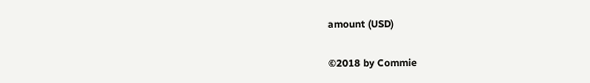amount (USD)


©2018 by Commie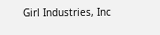Girl Industries, Inc